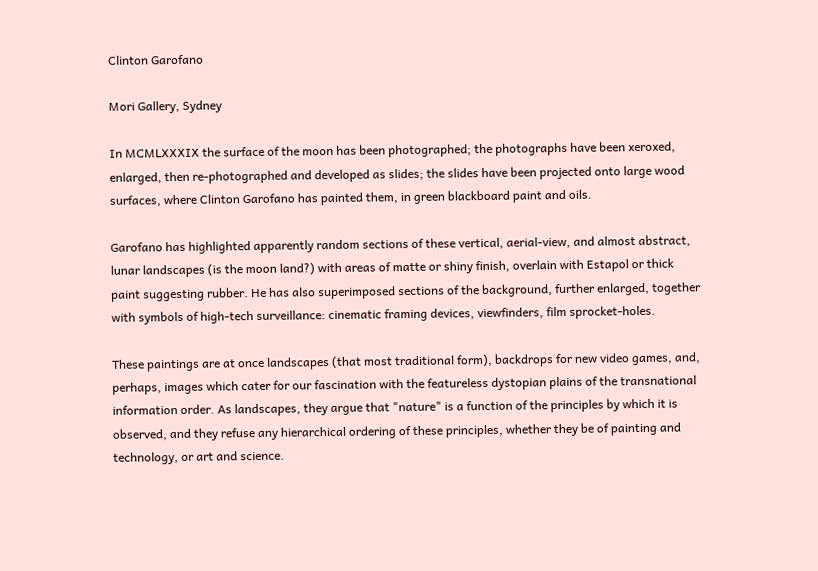Clinton Garofano

Mori Gallery, Sydney

In MCMLXXXIX the surface of the moon has been photographed; the photographs have been xeroxed, enlarged, then re-photographed and developed as slides; the slides have been projected onto large wood surfaces, where Clinton Garofano has painted them, in green blackboard paint and oils.

Garofano has highlighted apparently random sections of these vertical, aerial-view, and almost abstract, lunar landscapes (is the moon land?) with areas of matte or shiny finish, overlain with Estapol or thick paint suggesting rubber. He has also superimposed sections of the background, further enlarged, together with symbols of high-tech surveillance: cinematic framing devices, viewfinders, film sprocket-holes.

These paintings are at once landscapes (that most traditional form), backdrops for new video games, and, perhaps, images which cater for our fascination with the featureless dystopian plains of the transnational information order. As landscapes, they argue that "nature" is a function of the principles by which it is observed, and they refuse any hierarchical ordering of these principles, whether they be of painting and technology, or art and science.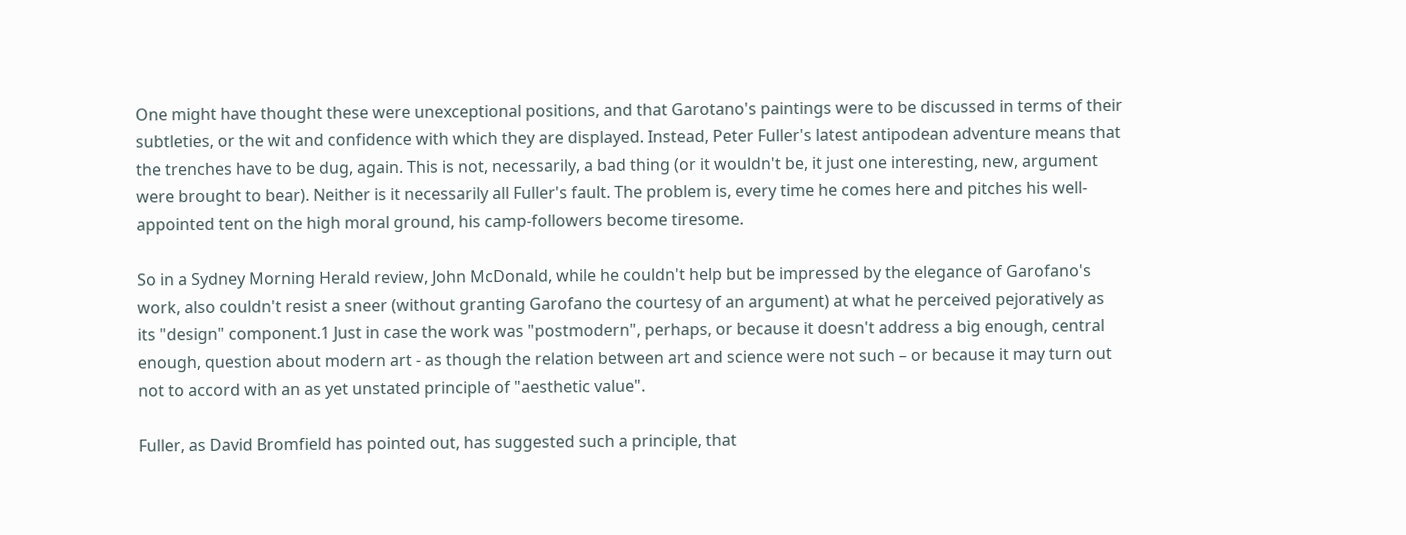One might have thought these were unexceptional positions, and that Garotano's paintings were to be discussed in terms of their subtleties, or the wit and confidence with which they are displayed. Instead, Peter Fuller's latest antipodean adventure means that the trenches have to be dug, again. This is not, necessarily, a bad thing (or it wouldn't be, it just one interesting, new, argument were brought to bear). Neither is it necessarily all Fuller's fault. The problem is, every time he comes here and pitches his well-appointed tent on the high moral ground, his camp-followers become tiresome.

So in a Sydney Morning Herald review, John McDonald, while he couldn't help but be impressed by the elegance of Garofano's work, also couldn't resist a sneer (without granting Garofano the courtesy of an argument) at what he perceived pejoratively as its "design" component.1 Just in case the work was "postmodern", perhaps, or because it doesn't address a big enough, central enough, question about modern art - as though the relation between art and science were not such – or because it may turn out not to accord with an as yet unstated principle of "aesthetic value".

Fuller, as David Bromfield has pointed out, has suggested such a principle, that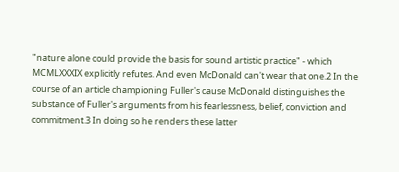"nature alone could provide the basis for sound artistic practice" - which MCMLXXXIX explicitly refutes. And even McDonald can't wear that one.2 In the course of an article championing Fuller's cause McDonald distinguishes the substance of Fuller's arguments from his fearlessness, belief, conviction and commitment.3 In doing so he renders these latter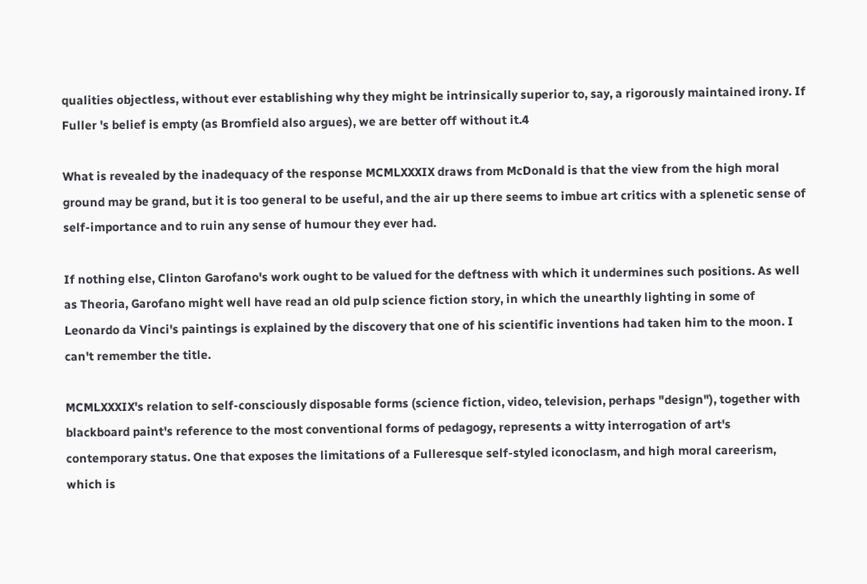qualities objectless, without ever establishing why they might be intrinsically superior to, say, a rigorously maintained irony. If Fuller 's belief is empty (as Bromfield also argues), we are better off without it.4

What is revealed by the inadequacy of the response MCMLXXXIX draws from McDonald is that the view from the high moral ground may be grand, but it is too general to be useful, and the air up there seems to imbue art critics with a splenetic sense of self-importance and to ruin any sense of humour they ever had.

If nothing else, Clinton Garofano's work ought to be valued for the deftness with which it undermines such positions. As well as Theoria, Garofano might well have read an old pulp science fiction story, in which the unearthly lighting in some of Leonardo da Vinci's paintings is explained by the discovery that one of his scientific inventions had taken him to the moon. I can't remember the title.

MCMLXXXIX's relation to self-consciously disposable forms (science fiction, video, television, perhaps "design"), together with blackboard paint's reference to the most conventional forms of pedagogy, represents a witty interrogation of art's contemporary status. One that exposes the limitations of a Fulleresque self-styled iconoclasm, and high moral careerism, which is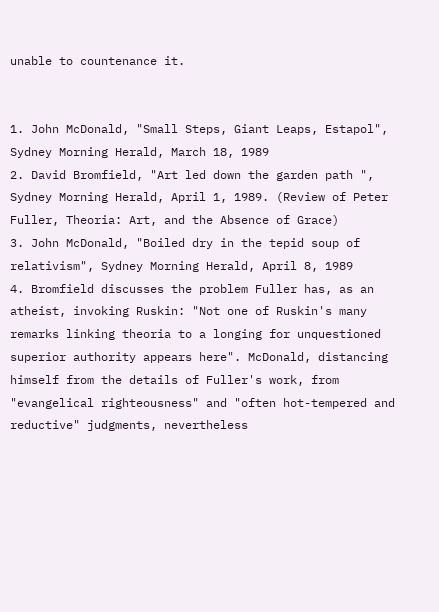unable to countenance it.


1. John McDonald, "Small Steps, Giant Leaps, Estapol", Sydney Morning Herald, March 18, 1989
2. David Bromfield, "Art led down the garden path ", Sydney Morning Herald, April 1, 1989. (Review of Peter Fuller, Theoria: Art, and the Absence of Grace)
3. John McDonald, "Boiled dry in the tepid soup of relativism", Sydney Morning Herald, April 8, 1989
4. Bromfield discusses the problem Fuller has, as an atheist, invoking Ruskin: "Not one of Ruskin's many remarks linking theoria to a longing for unquestioned superior authority appears here". McDonald, distancing himself from the details of Fuller's work, from "evangelical righteousness" and "often hot-tempered and reductive" judgments, nevertheless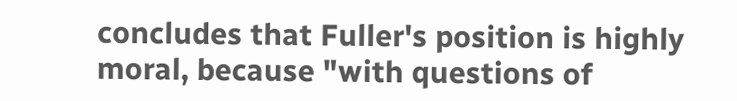concludes that Fuller's position is highly moral, because "with questions of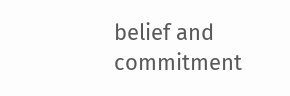belief and commitment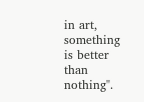in art, something is better than nothing".